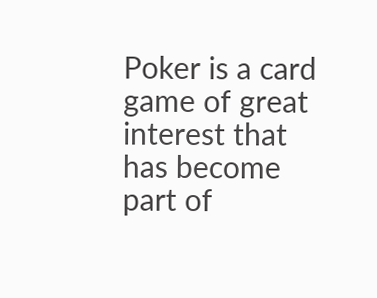Poker is a card game of great interest that has become part of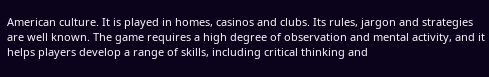American culture. It is played in homes, casinos and clubs. Its rules, jargon and strategies are well known. The game requires a high degree of observation and mental activity, and it helps players develop a range of skills, including critical thinking and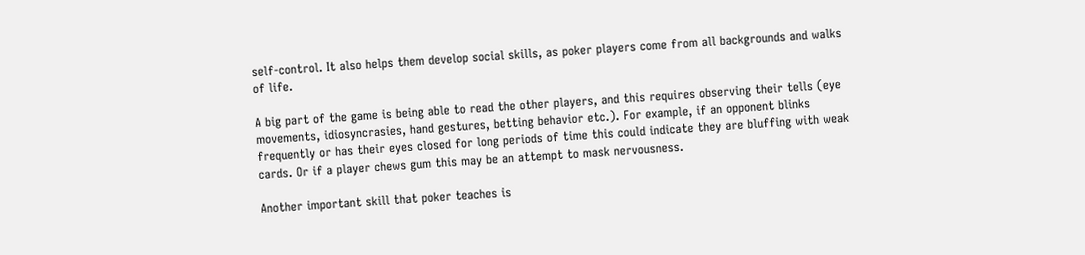self-control. It also helps them develop social skills, as poker players come from all backgrounds and walks of life.

A big part of the game is being able to read the other players, and this requires observing their tells (eye movements, idiosyncrasies, hand gestures, betting behavior etc.). For example, if an opponent blinks frequently or has their eyes closed for long periods of time this could indicate they are bluffing with weak cards. Or if a player chews gum this may be an attempt to mask nervousness.

Another important skill that poker teaches is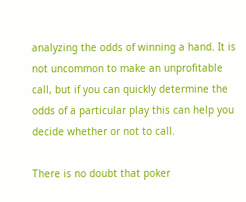analyzing the odds of winning a hand. It is not uncommon to make an unprofitable call, but if you can quickly determine the odds of a particular play this can help you decide whether or not to call.

There is no doubt that poker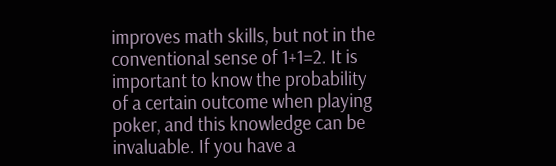improves math skills, but not in the conventional sense of 1+1=2. It is important to know the probability of a certain outcome when playing poker, and this knowledge can be invaluable. If you have a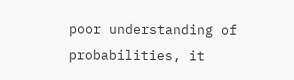poor understanding of probabilities, it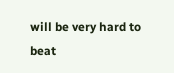will be very hard to beat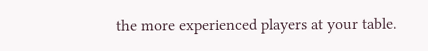the more experienced players at your table.